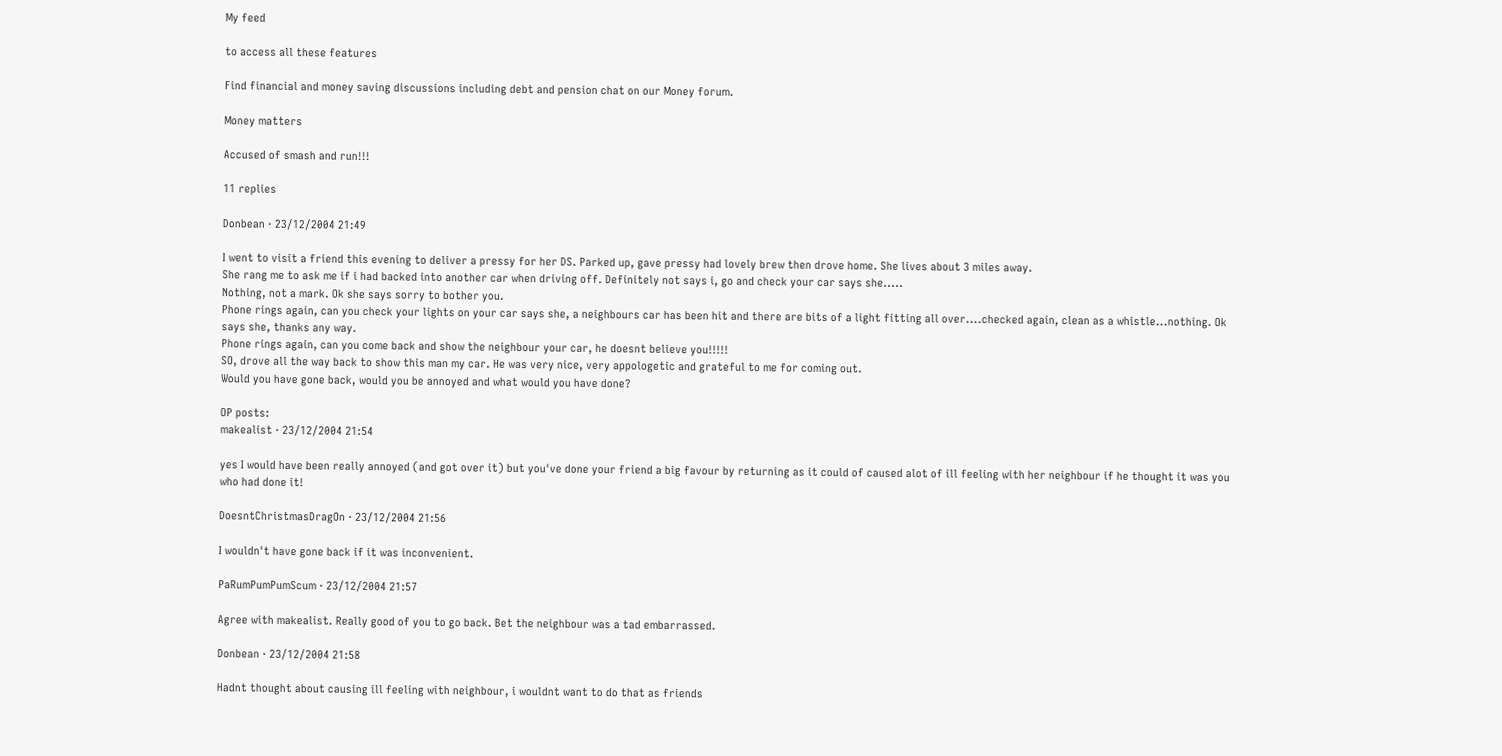My feed

to access all these features

Find financial and money saving discussions including debt and pension chat on our Money forum.

Money matters

Accused of smash and run!!!

11 replies

Donbean · 23/12/2004 21:49

I went to visit a friend this evening to deliver a pressy for her DS. Parked up, gave pressy had lovely brew then drove home. She lives about 3 miles away.
She rang me to ask me if i had backed into another car when driving off. Definitely not says i, go and check your car says she.....
Nothing, not a mark. Ok she says sorry to bother you.
Phone rings again, can you check your lights on your car says she, a neighbours car has been hit and there are bits of a light fitting all over....checked again, clean as a whistle...nothing. Ok says she, thanks any way.
Phone rings again, can you come back and show the neighbour your car, he doesnt believe you!!!!!
SO, drove all the way back to show this man my car. He was very nice, very appologetic and grateful to me for coming out.
Would you have gone back, would you be annoyed and what would you have done?

OP posts:
makealist · 23/12/2004 21:54

yes I would have been really annoyed (and got over it) but you've done your friend a big favour by returning as it could of caused alot of ill feeling with her neighbour if he thought it was you who had done it!

DoesntChristmasDragOn · 23/12/2004 21:56

I wouldn't have gone back if it was inconvenient.

PaRumPumPumScum · 23/12/2004 21:57

Agree with makealist. Really good of you to go back. Bet the neighbour was a tad embarrassed.

Donbean · 23/12/2004 21:58

Hadnt thought about causing ill feeling with neighbour, i wouldnt want to do that as friends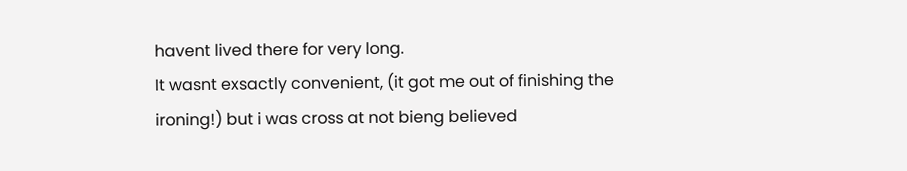havent lived there for very long.
It wasnt exsactly convenient, (it got me out of finishing the ironing!) but i was cross at not bieng believed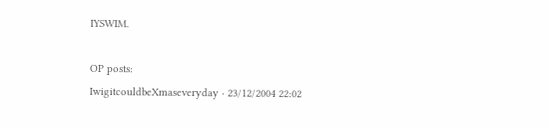IYSWIM.

OP posts:
IwigitcouldbeXmaseveryday · 23/12/2004 22:02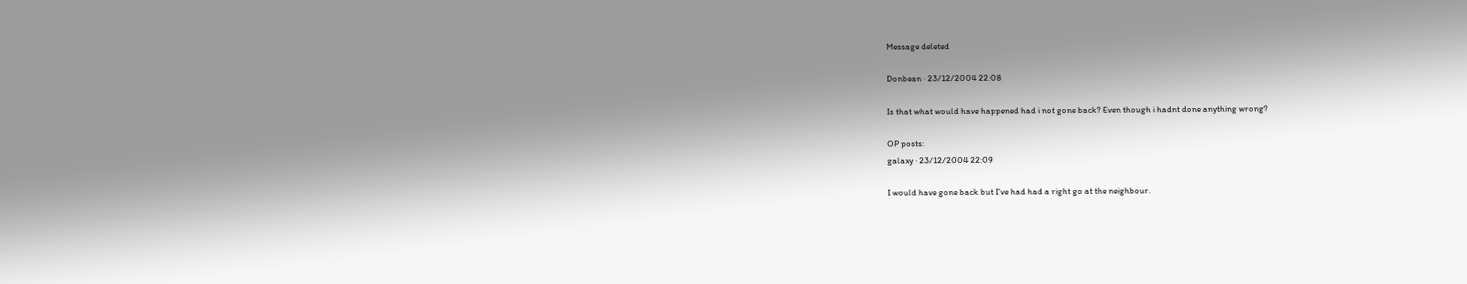Message deleted

Donbean · 23/12/2004 22:08

Is that what would have happened had i not gone back? Even though i hadnt done anything wrong?

OP posts:
galaxy · 23/12/2004 22:09

I would have gone back but I've had had a right go at the neighbour.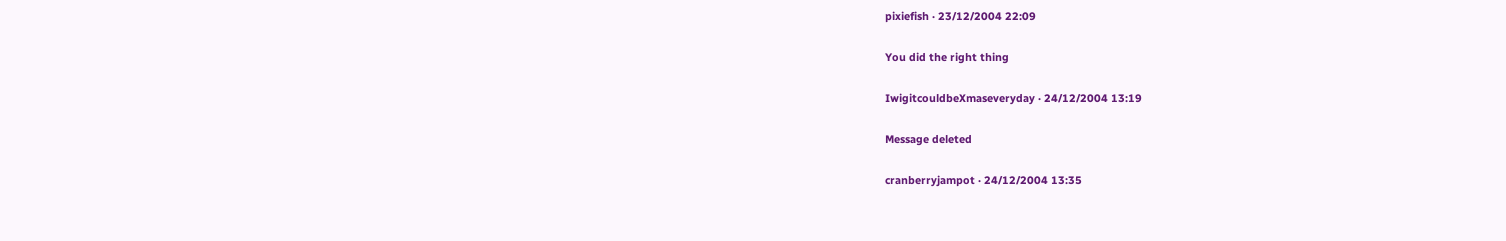pixiefish · 23/12/2004 22:09

You did the right thing

IwigitcouldbeXmaseveryday · 24/12/2004 13:19

Message deleted

cranberryjampot · 24/12/2004 13:35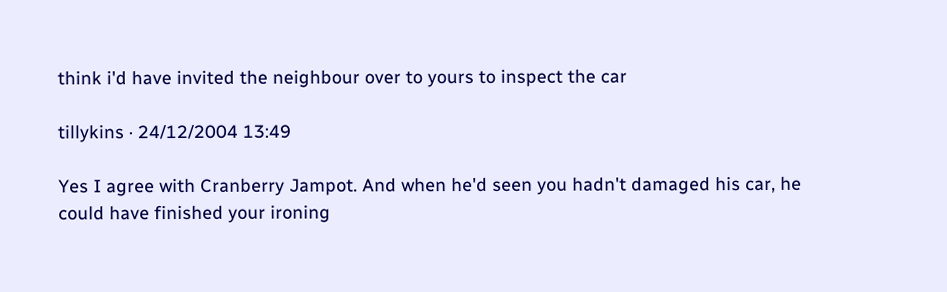think i'd have invited the neighbour over to yours to inspect the car

tillykins · 24/12/2004 13:49

Yes I agree with Cranberry Jampot. And when he'd seen you hadn't damaged his car, he could have finished your ironing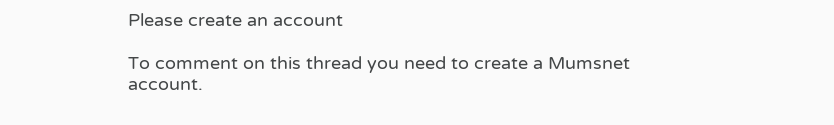Please create an account

To comment on this thread you need to create a Mumsnet account.